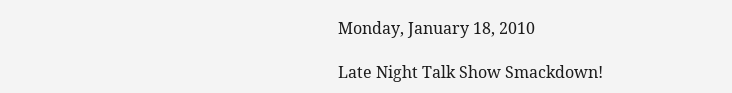Monday, January 18, 2010

Late Night Talk Show Smackdown!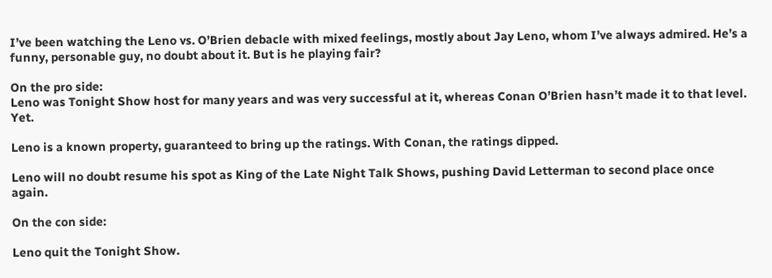I’ve been watching the Leno vs. O’Brien debacle with mixed feelings, mostly about Jay Leno, whom I’ve always admired. He’s a funny, personable guy, no doubt about it. But is he playing fair?

On the pro side:
Leno was Tonight Show host for many years and was very successful at it, whereas Conan O’Brien hasn’t made it to that level. Yet.

Leno is a known property, guaranteed to bring up the ratings. With Conan, the ratings dipped.

Leno will no doubt resume his spot as King of the Late Night Talk Shows, pushing David Letterman to second place once again.

On the con side:

Leno quit the Tonight Show.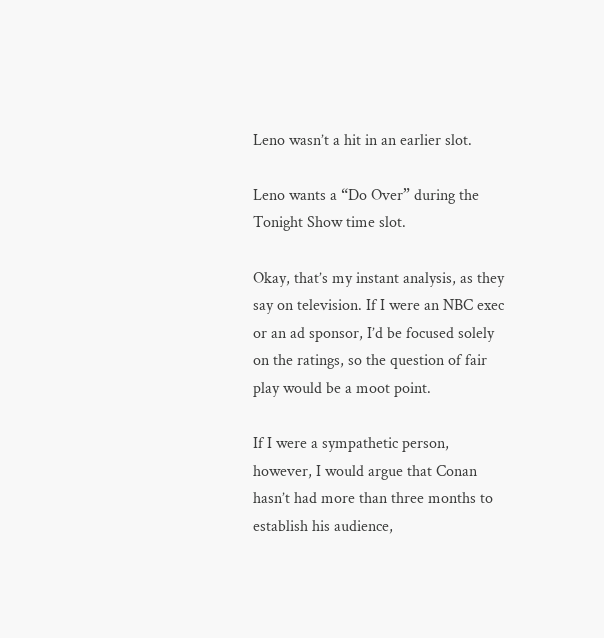Leno wasn’t a hit in an earlier slot.

Leno wants a “Do Over” during the Tonight Show time slot.

Okay, that’s my instant analysis, as they say on television. If I were an NBC exec or an ad sponsor, I’d be focused solely on the ratings, so the question of fair play would be a moot point.

If I were a sympathetic person, however, I would argue that Conan hasn’t had more than three months to establish his audience,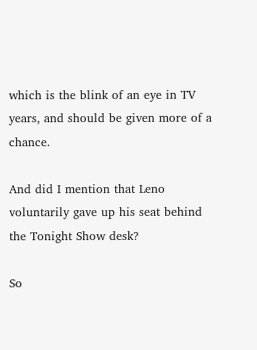which is the blink of an eye in TV years, and should be given more of a chance.

And did I mention that Leno voluntarily gave up his seat behind the Tonight Show desk?

So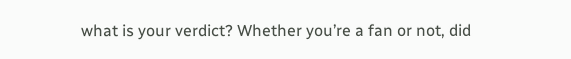what is your verdict? Whether you’re a fan or not, did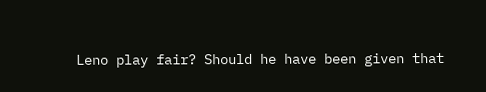Leno play fair? Should he have been given that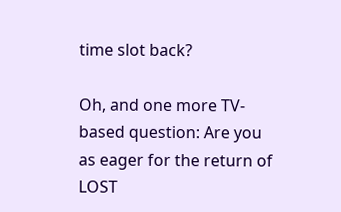time slot back?

Oh, and one more TV-based question: Are you as eager for the return of LOST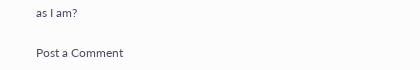as I am?

Post a Comment